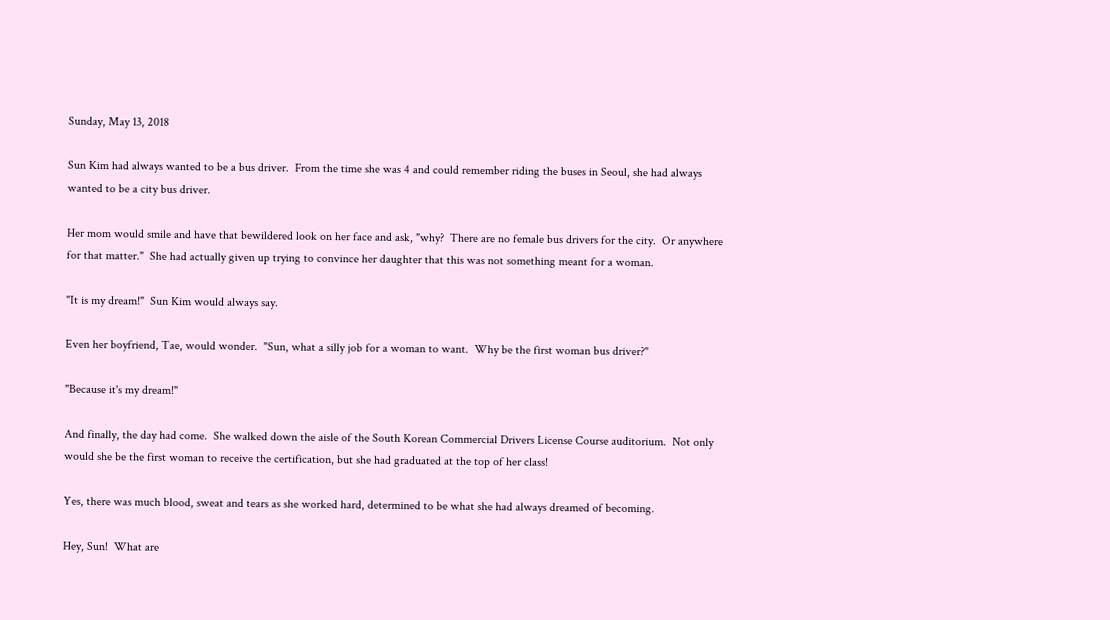Sunday, May 13, 2018

Sun Kim had always wanted to be a bus driver.  From the time she was 4 and could remember riding the buses in Seoul, she had always wanted to be a city bus driver.

Her mom would smile and have that bewildered look on her face and ask, "why?  There are no female bus drivers for the city.  Or anywhere for that matter."  She had actually given up trying to convince her daughter that this was not something meant for a woman.

"It is my dream!"  Sun Kim would always say.

Even her boyfriend, Tae, would wonder.  "Sun, what a silly job for a woman to want.  Why be the first woman bus driver?"

"Because it's my dream!"

And finally, the day had come.  She walked down the aisle of the South Korean Commercial Drivers License Course auditorium.  Not only would she be the first woman to receive the certification, but she had graduated at the top of her class!

Yes, there was much blood, sweat and tears as she worked hard, determined to be what she had always dreamed of becoming.

Hey, Sun!  What are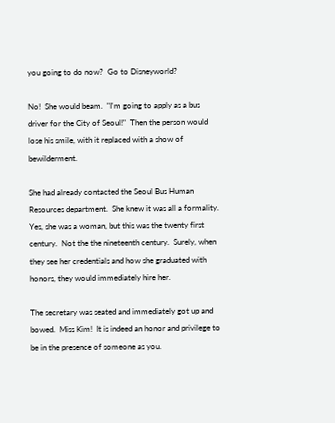you going to do now?  Go to Disneyworld?

No!  She would beam.  "I'm going to apply as a bus driver for the City of Seoul!"  Then the person would lose his smile, with it replaced with a show of bewilderment.

She had already contacted the Seoul Bus Human Resources department.  She knew it was all a formality.  Yes, she was a woman, but this was the twenty first century.  Not the the nineteenth century.  Surely, when they see her credentials and how she graduated with honors, they would immediately hire her.

The secretary was seated and immediately got up and bowed.  Miss Kim!  It is indeed an honor and privilege to be in the presence of someone as you.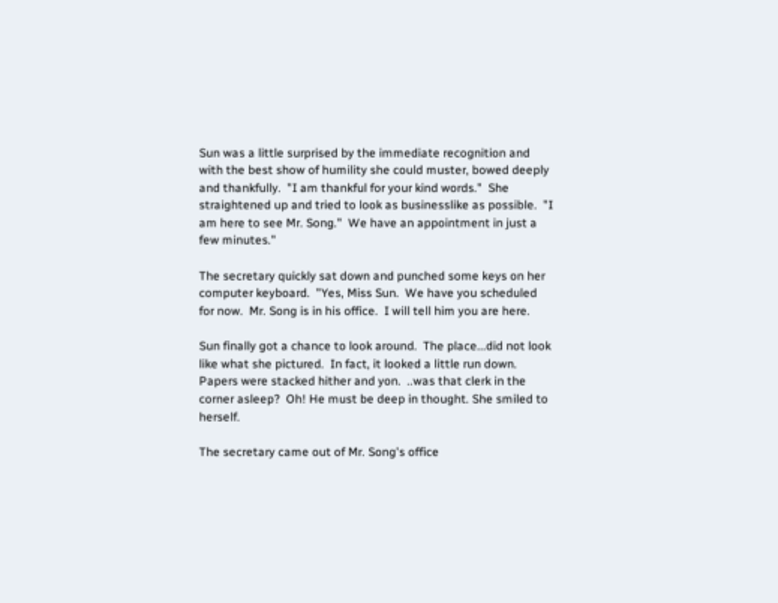Sun was a little surprised by the immediate recognition and with the best show of humility she could muster, bowed deeply and thankfully.  "I am thankful for your kind words."  She straightened up and tried to look as businesslike as possible.  "I am here to see Mr. Song."  We have an appointment in just a few minutes."

The secretary quickly sat down and punched some keys on her computer keyboard.  "Yes, Miss Sun.  We have you scheduled for now.  Mr. Song is in his office.  I will tell him you are here.

Sun finally got a chance to look around.  The place...did not look like what she pictured.  In fact, it looked a little run down.  Papers were stacked hither and yon.  ..was that clerk in the corner asleep?  Oh! He must be deep in thought. She smiled to herself.

The secretary came out of Mr. Song's office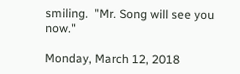smiling.  "Mr. Song will see you now."

Monday, March 12, 2018